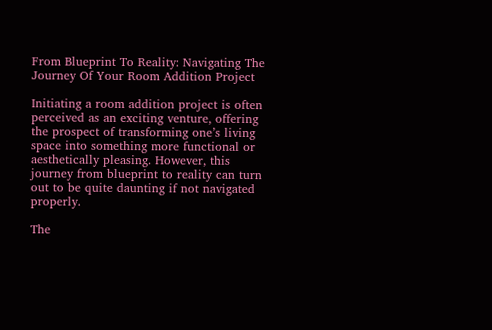From Blueprint To Reality: Navigating The Journey Of Your Room Addition Project

Initiating a room addition project is often perceived as an exciting venture, offering the prospect of transforming one’s living space into something more functional or aesthetically pleasing. However, this journey from blueprint to reality can turn out to be quite daunting if not navigated properly.

The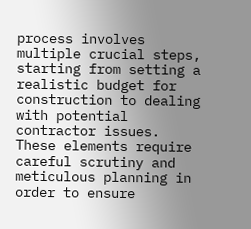process involves multiple crucial steps, starting from setting a realistic budget for construction to dealing with potential contractor issues. These elements require careful scrutiny and meticulous planning in order to ensure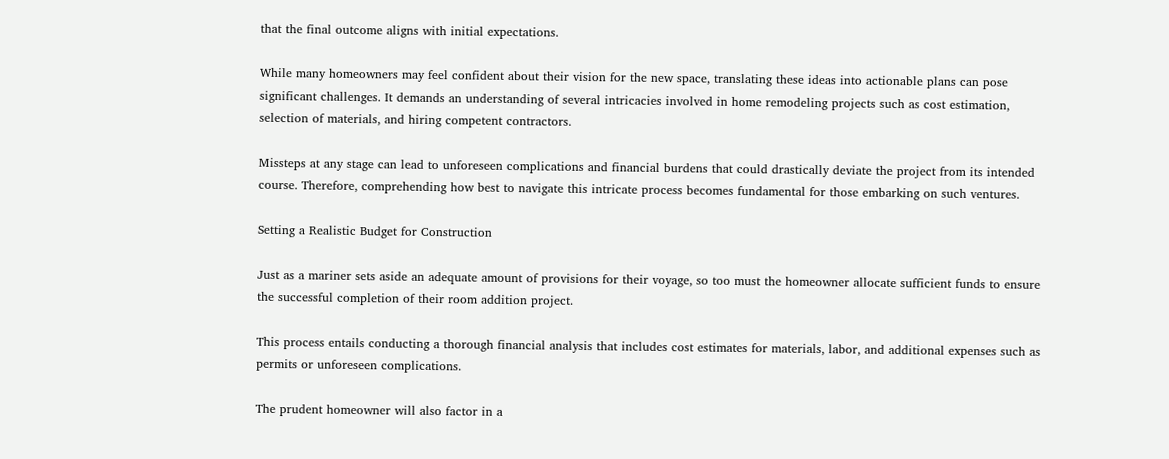that the final outcome aligns with initial expectations.

While many homeowners may feel confident about their vision for the new space, translating these ideas into actionable plans can pose significant challenges. It demands an understanding of several intricacies involved in home remodeling projects such as cost estimation, selection of materials, and hiring competent contractors.

Missteps at any stage can lead to unforeseen complications and financial burdens that could drastically deviate the project from its intended course. Therefore, comprehending how best to navigate this intricate process becomes fundamental for those embarking on such ventures.

Setting a Realistic Budget for Construction

Just as a mariner sets aside an adequate amount of provisions for their voyage, so too must the homeowner allocate sufficient funds to ensure the successful completion of their room addition project.

This process entails conducting a thorough financial analysis that includes cost estimates for materials, labor, and additional expenses such as permits or unforeseen complications.

The prudent homeowner will also factor in a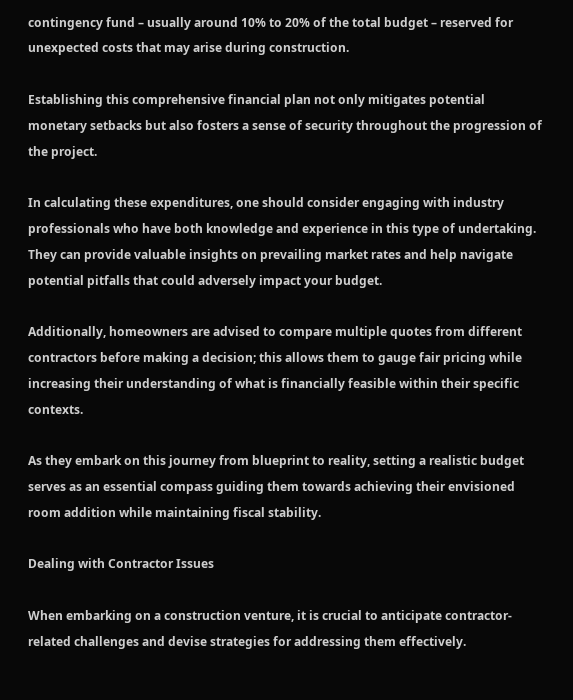contingency fund – usually around 10% to 20% of the total budget – reserved for unexpected costs that may arise during construction.

Establishing this comprehensive financial plan not only mitigates potential monetary setbacks but also fosters a sense of security throughout the progression of the project.

In calculating these expenditures, one should consider engaging with industry professionals who have both knowledge and experience in this type of undertaking. They can provide valuable insights on prevailing market rates and help navigate potential pitfalls that could adversely impact your budget.

Additionally, homeowners are advised to compare multiple quotes from different contractors before making a decision; this allows them to gauge fair pricing while increasing their understanding of what is financially feasible within their specific contexts.

As they embark on this journey from blueprint to reality, setting a realistic budget serves as an essential compass guiding them towards achieving their envisioned room addition while maintaining fiscal stability.

Dealing with Contractor Issues

When embarking on a construction venture, it is crucial to anticipate contractor-related challenges and devise strategies for addressing them effectively.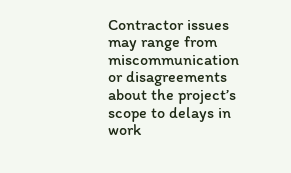Contractor issues may range from miscommunication or disagreements about the project’s scope to delays in work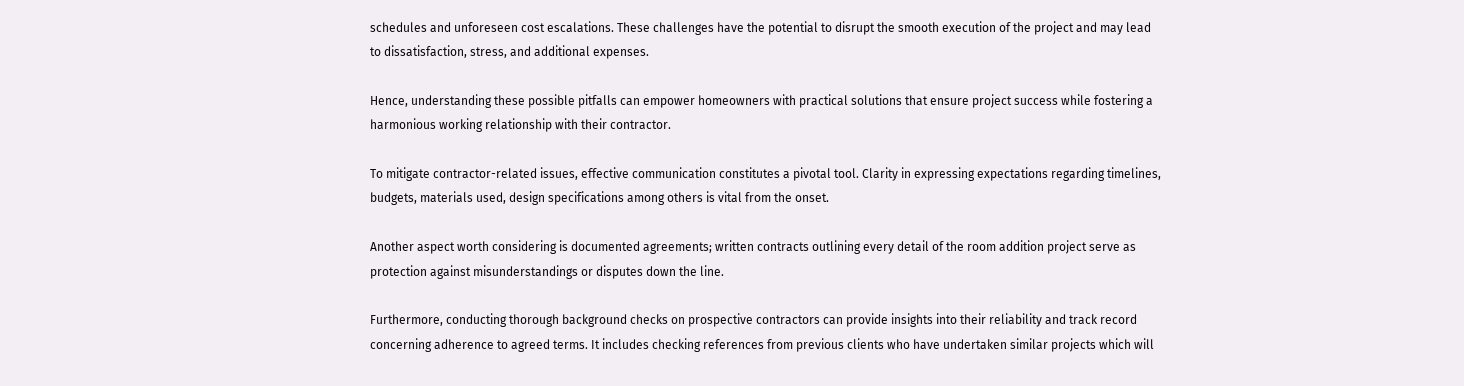schedules and unforeseen cost escalations. These challenges have the potential to disrupt the smooth execution of the project and may lead to dissatisfaction, stress, and additional expenses.

Hence, understanding these possible pitfalls can empower homeowners with practical solutions that ensure project success while fostering a harmonious working relationship with their contractor.

To mitigate contractor-related issues, effective communication constitutes a pivotal tool. Clarity in expressing expectations regarding timelines, budgets, materials used, design specifications among others is vital from the onset.

Another aspect worth considering is documented agreements; written contracts outlining every detail of the room addition project serve as protection against misunderstandings or disputes down the line.

Furthermore, conducting thorough background checks on prospective contractors can provide insights into their reliability and track record concerning adherence to agreed terms. It includes checking references from previous clients who have undertaken similar projects which will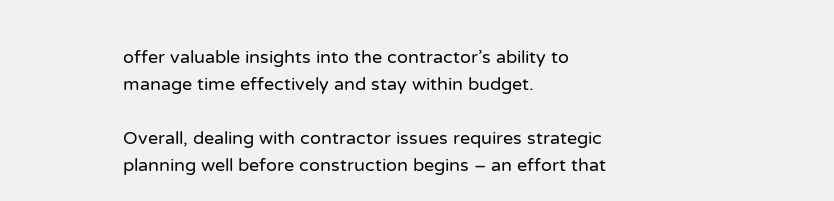offer valuable insights into the contractor’s ability to manage time effectively and stay within budget.

Overall, dealing with contractor issues requires strategic planning well before construction begins – an effort that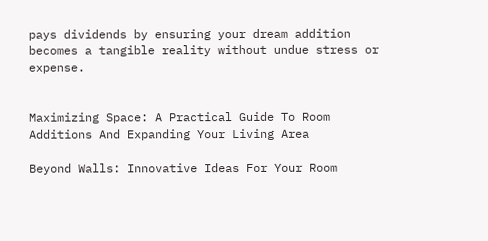pays dividends by ensuring your dream addition becomes a tangible reality without undue stress or expense.


Maximizing Space: A Practical Guide To Room Additions And Expanding Your Living Area

Beyond Walls: Innovative Ideas For Your Room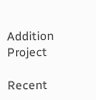Addition Project

Recent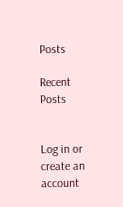Posts

Recent Posts


Log in or create an account